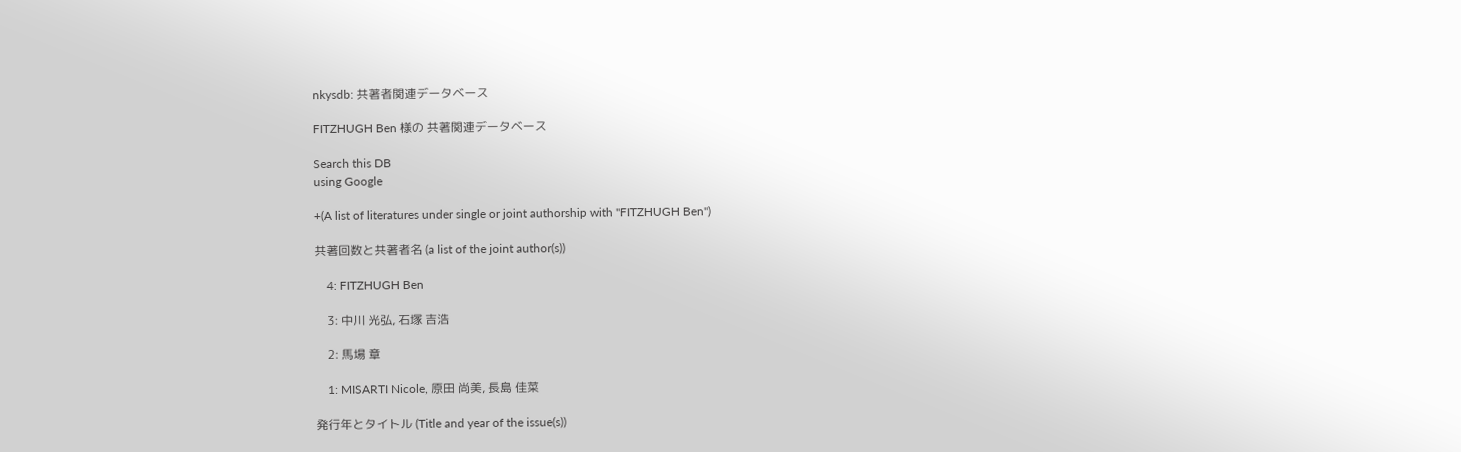nkysdb: 共著者関連データベース

FITZHUGH Ben 様の 共著関連データベース

Search this DB
using Google

+(A list of literatures under single or joint authorship with "FITZHUGH Ben")

共著回数と共著者名 (a list of the joint author(s))

    4: FITZHUGH Ben

    3: 中川 光弘, 石塚 吉浩

    2: 馬場 章

    1: MISARTI Nicole, 原田 尚美, 長島 佳菜

発行年とタイトル (Title and year of the issue(s))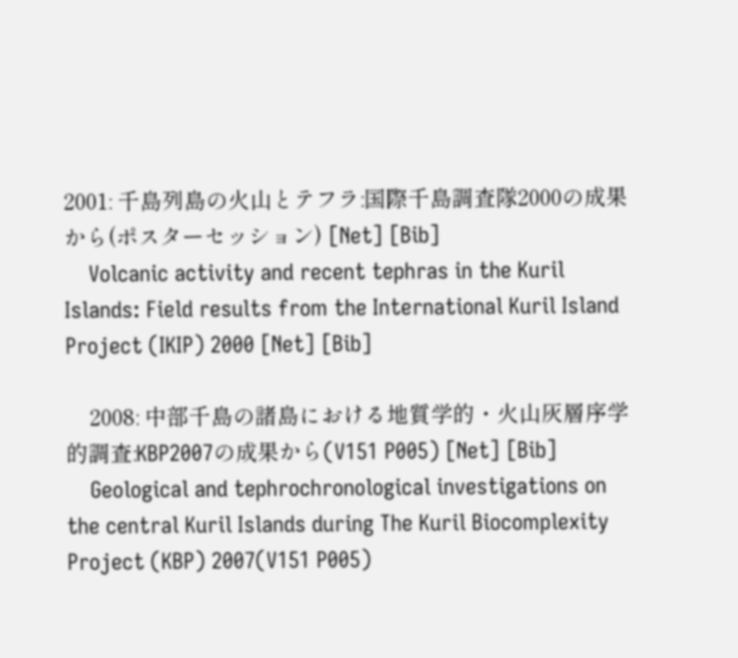2001: 千島列島の火山とテフラ:国際千島調査隊2000の成果から(ポスターセッション) [Net] [Bib]
    Volcanic activity and recent tephras in the Kuril Islands: Field results from the International Kuril Island Project (IKIP) 2000 [Net] [Bib]

    2008: 中部千島の諸島における地質学的・火山灰層序学的調査:KBP2007の成果から(V151 P005) [Net] [Bib]
    Geological and tephrochronological investigations on the central Kuril Islands during The Kuril Biocomplexity Project (KBP) 2007(V151 P005)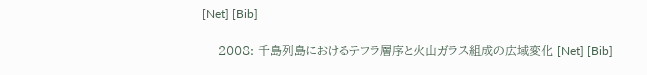[Net] [Bib]

    2008: 千島列島におけるテフラ層序と火山ガラス組成の広域変化 [Net] [Bib]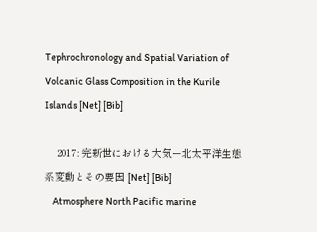Tephrochronology and Spatial Variation of Volcanic Glass Composition in the Kurile Islands [Net] [Bib]

    2017: 完新世における大気ー北太平洋生態系変動とその要因 [Net] [Bib]
    Atmosphere North Pacific marine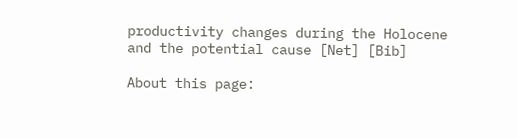productivity changes during the Holocene and the potential cause [Net] [Bib]

About this page: